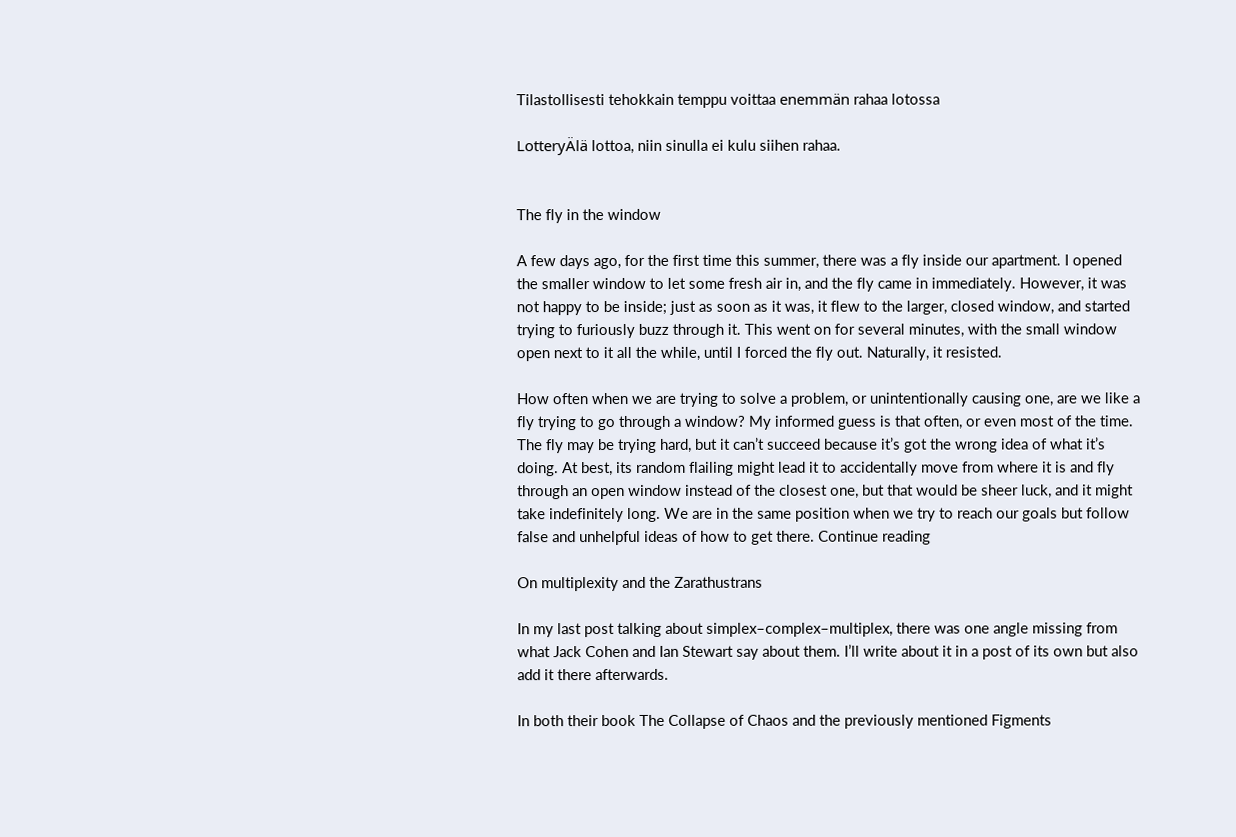Tilastollisesti tehokkain temppu voittaa enemmän rahaa lotossa

LotteryÄlä lottoa, niin sinulla ei kulu siihen rahaa.


The fly in the window

A few days ago, for the first time this summer, there was a fly inside our apartment. I opened the smaller window to let some fresh air in, and the fly came in immediately. However, it was not happy to be inside; just as soon as it was, it flew to the larger, closed window, and started trying to furiously buzz through it. This went on for several minutes, with the small window open next to it all the while, until I forced the fly out. Naturally, it resisted.

How often when we are trying to solve a problem, or unintentionally causing one, are we like a fly trying to go through a window? My informed guess is that often, or even most of the time. The fly may be trying hard, but it can’t succeed because it’s got the wrong idea of what it’s doing. At best, its random flailing might lead it to accidentally move from where it is and fly through an open window instead of the closest one, but that would be sheer luck, and it might take indefinitely long. We are in the same position when we try to reach our goals but follow false and unhelpful ideas of how to get there. Continue reading

On multiplexity and the Zarathustrans

In my last post talking about simplex–complex–multiplex, there was one angle missing from what Jack Cohen and Ian Stewart say about them. I’ll write about it in a post of its own but also add it there afterwards.

In both their book The Collapse of Chaos and the previously mentioned Figments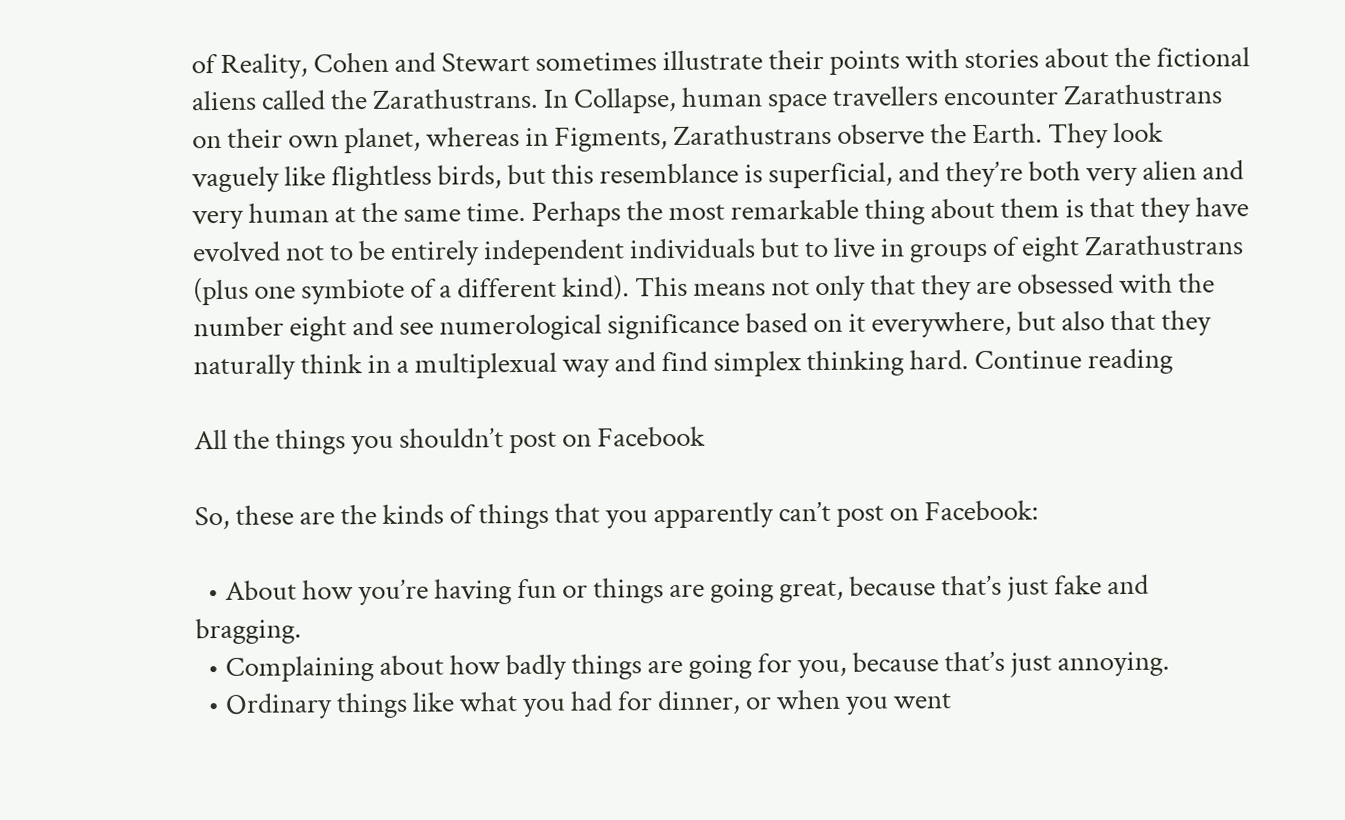of Reality, Cohen and Stewart sometimes illustrate their points with stories about the fictional aliens called the Zarathustrans. In Collapse, human space travellers encounter Zarathustrans on their own planet, whereas in Figments, Zarathustrans observe the Earth. They look vaguely like flightless birds, but this resemblance is superficial, and they’re both very alien and very human at the same time. Perhaps the most remarkable thing about them is that they have evolved not to be entirely independent individuals but to live in groups of eight Zarathustrans (plus one symbiote of a different kind). This means not only that they are obsessed with the number eight and see numerological significance based on it everywhere, but also that they naturally think in a multiplexual way and find simplex thinking hard. Continue reading

All the things you shouldn’t post on Facebook

So, these are the kinds of things that you apparently can’t post on Facebook:

  • About how you’re having fun or things are going great, because that’s just fake and bragging.
  • Complaining about how badly things are going for you, because that’s just annoying.
  • Ordinary things like what you had for dinner, or when you went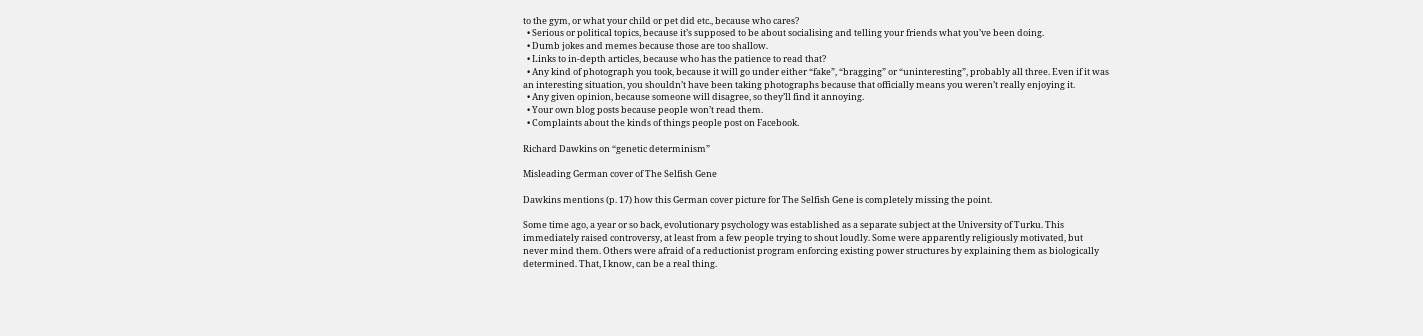to the gym, or what your child or pet did etc., because who cares?
  • Serious or political topics, because it’s supposed to be about socialising and telling your friends what you’ve been doing.
  • Dumb jokes and memes because those are too shallow.
  • Links to in-depth articles, because who has the patience to read that?
  • Any kind of photograph you took, because it will go under either “fake”, “bragging” or “uninteresting”, probably all three. Even if it was an interesting situation, you shouldn’t have been taking photographs because that officially means you weren’t really enjoying it.
  • Any given opinion, because someone will disagree, so they’ll find it annoying.
  • Your own blog posts because people won’t read them.
  • Complaints about the kinds of things people post on Facebook.

Richard Dawkins on “genetic determinism”

Misleading German cover of The Selfish Gene

Dawkins mentions (p. 17) how this German cover picture for The Selfish Gene is completely missing the point.

Some time ago, a year or so back, evolutionary psychology was established as a separate subject at the University of Turku. This immediately raised controversy, at least from a few people trying to shout loudly. Some were apparently religiously motivated, but never mind them. Others were afraid of a reductionist program enforcing existing power structures by explaining them as biologically determined. That, I know, can be a real thing.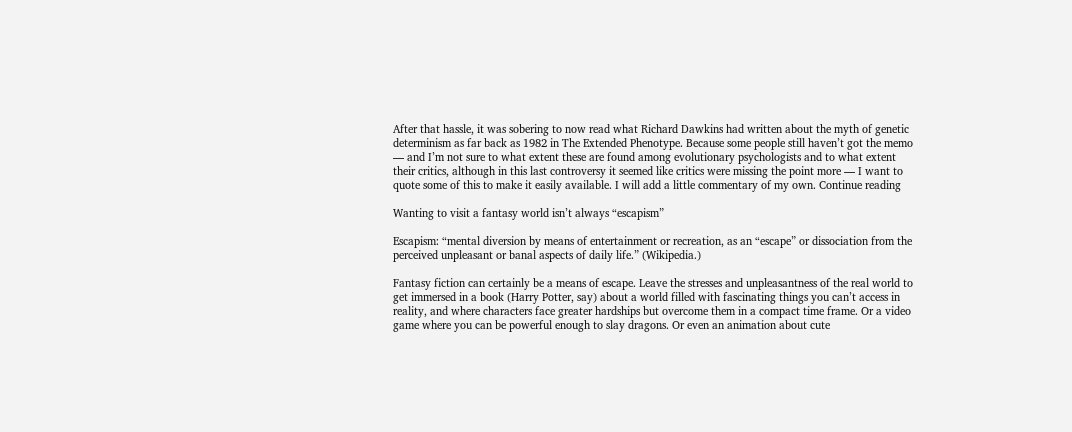After that hassle, it was sobering to now read what Richard Dawkins had written about the myth of genetic determinism as far back as 1982 in The Extended Phenotype. Because some people still haven’t got the memo — and I’m not sure to what extent these are found among evolutionary psychologists and to what extent their critics, although in this last controversy it seemed like critics were missing the point more — I want to quote some of this to make it easily available. I will add a little commentary of my own. Continue reading

Wanting to visit a fantasy world isn’t always “escapism”

Escapism: “mental diversion by means of entertainment or recreation, as an “escape” or dissociation from the perceived unpleasant or banal aspects of daily life.” (Wikipedia.)

Fantasy fiction can certainly be a means of escape. Leave the stresses and unpleasantness of the real world to get immersed in a book (Harry Potter, say) about a world filled with fascinating things you can’t access in reality, and where characters face greater hardships but overcome them in a compact time frame. Or a video game where you can be powerful enough to slay dragons. Or even an animation about cute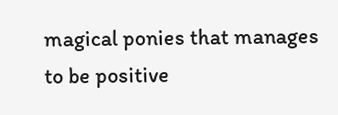magical ponies that manages to be positive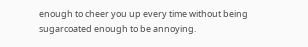enough to cheer you up every time without being sugarcoated enough to be annoying.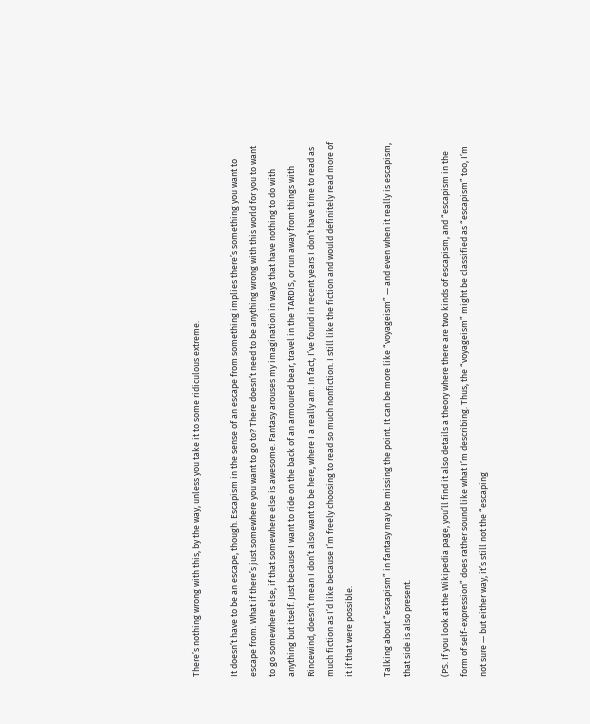There’s nothing wrong with this, by the way, unless you take it to some ridiculous extreme.

It doesn’t have to be an escape, though. Escapism in the sense of an escape from something implies there’s something you want to escape from. What if there’s just somewhere you want to go to? There doesn’t need to be anything wrong with this world for you to want to go somewhere else, if that somewhere else is awesome. Fantasy arouses my imagination in ways that have nothing to do with anything but itself. Just because I want to ride on the back of an armoured bear, travel in the TARDIS, or run away from things with Rincewind, doesn’t mean I don’t also want to be here, where I a really am. In fact, I’ve found in recent years I don’t have time to read as much fiction as I’d like because I’m freely choosing to read so much nonfiction. I still like the fiction and would definitely read more of it if that were possible.

Talking about “escapism” in fantasy may be missing the point. It can be more like “voyageism” — and even when it really is escapism, that side is also present.

(PS. If you look at the Wikipedia page, you’ll find it also details a theory where there are two kinds of escapism, and “escapism in the form of self-expression” does rather sound like what I’m describing. Thus, the “voyageism” might be classified as “escapism” too, I’m not sure — but either way, it’s still not the “escaping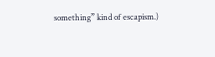something” kind of escapism.)